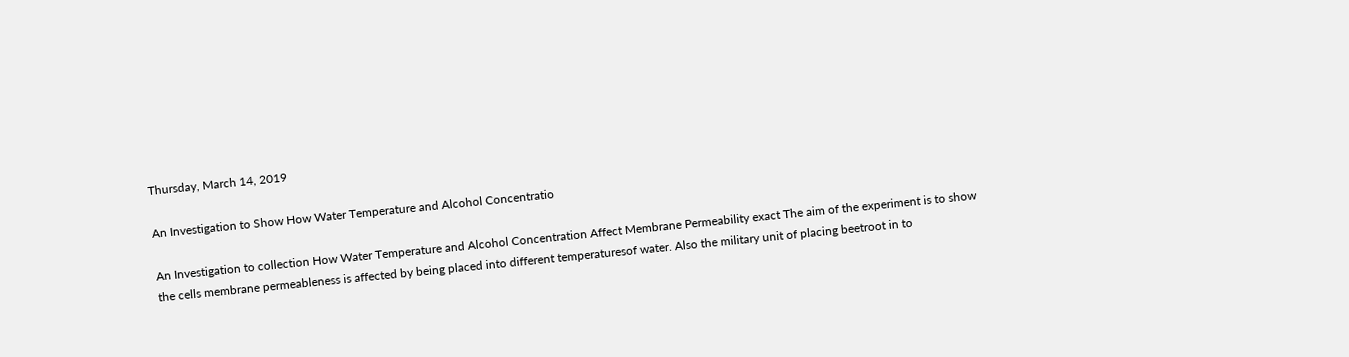Thursday, March 14, 2019

An Investigation to Show How Water Temperature and Alcohol Concentratio

An Investigation to collection How Water Temperature and Alcohol Concentration Affect Membrane Permeability exact The aim of the experiment is to show the cells membrane permeableness is affected by being placed into different temperaturesof water. Also the military unit of placing beetroot in to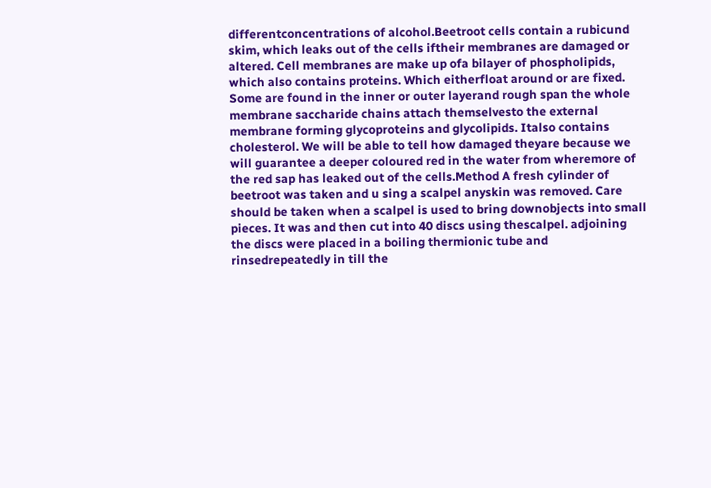differentconcentrations of alcohol.Beetroot cells contain a rubicund skim, which leaks out of the cells iftheir membranes are damaged or altered. Cell membranes are make up ofa bilayer of phospholipids, which also contains proteins. Which eitherfloat around or are fixed. Some are found in the inner or outer layerand rough span the whole membrane saccharide chains attach themselvesto the external membrane forming glycoproteins and glycolipids. Italso contains cholesterol. We will be able to tell how damaged theyare because we will guarantee a deeper coloured red in the water from wheremore of the red sap has leaked out of the cells.Method A fresh cylinder of beetroot was taken and u sing a scalpel anyskin was removed. Care should be taken when a scalpel is used to bring downobjects into small pieces. It was and then cut into 40 discs using thescalpel. adjoining the discs were placed in a boiling thermionic tube and rinsedrepeatedly in till the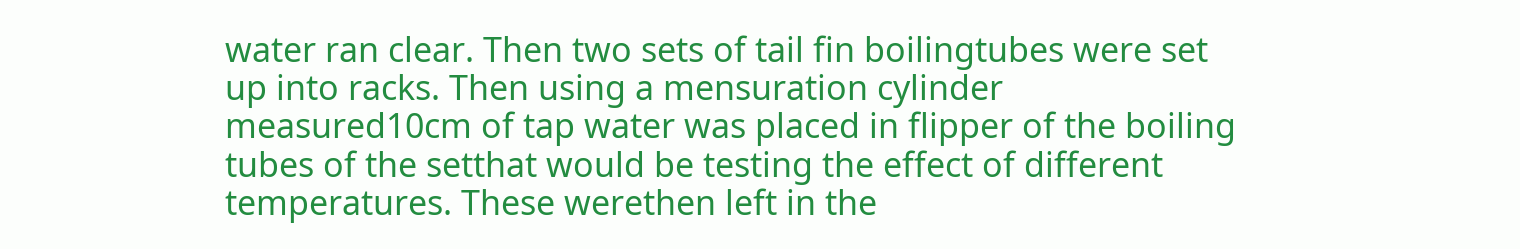water ran clear. Then two sets of tail fin boilingtubes were set up into racks. Then using a mensuration cylinder measured10cm of tap water was placed in flipper of the boiling tubes of the setthat would be testing the effect of different temperatures. These werethen left in the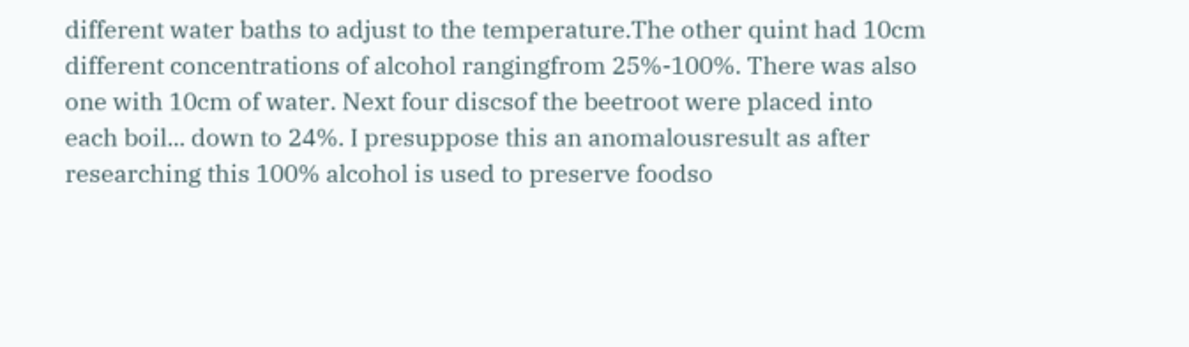different water baths to adjust to the temperature.The other quint had 10cm different concentrations of alcohol rangingfrom 25%-100%. There was also one with 10cm of water. Next four discsof the beetroot were placed into each boil... down to 24%. I presuppose this an anomalousresult as after researching this 100% alcohol is used to preserve foodso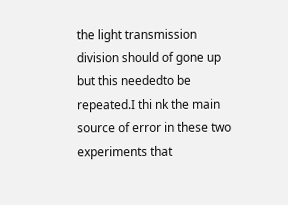the light transmission division should of gone up but this neededto be repeated.I thi nk the main source of error in these two experiments that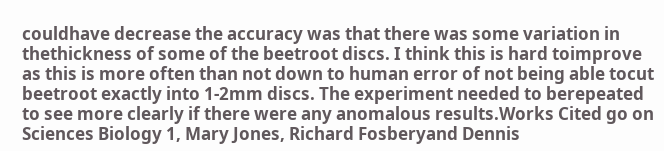couldhave decrease the accuracy was that there was some variation in thethickness of some of the beetroot discs. I think this is hard toimprove as this is more often than not down to human error of not being able tocut beetroot exactly into 1-2mm discs. The experiment needed to berepeated to see more clearly if there were any anomalous results.Works Cited go on Sciences Biology 1, Mary Jones, Richard Fosberyand Dennis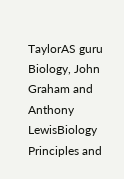TaylorAS guru Biology, John Graham and Anthony LewisBiology Principles and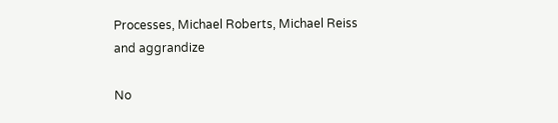Processes, Michael Roberts, Michael Reiss and aggrandize

No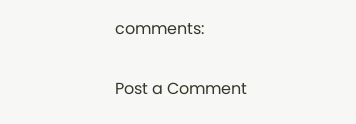comments:

Post a Comment